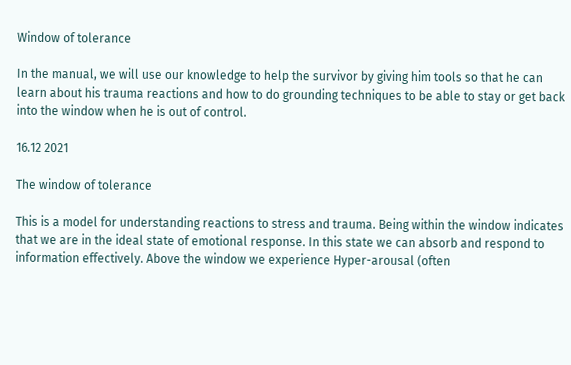Window of tolerance

In the manual, we will use our knowledge to help the survivor by giving him tools so that he can learn about his trauma reactions and how to do grounding techniques to be able to stay or get back into the window when he is out of control.

16.12 2021

The window of tolerance

This is a model for understanding reactions to stress and trauma. Being within the window indicates that we are in the ideal state of emotional response. In this state we can absorb and respond to information effectively. Above the window we experience Hyper-arousal (often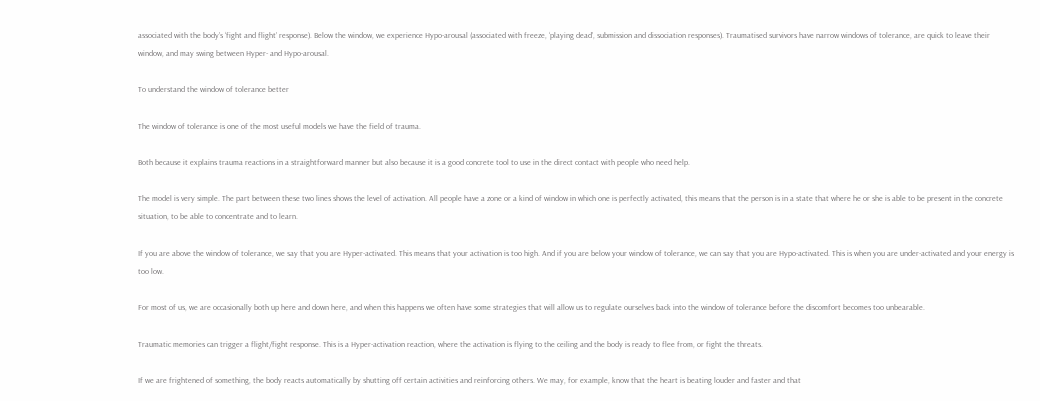associated with the body’s ‘fight and flight’ response). Below the window, we experience Hypo-arousal (associated with freeze, ‘playing dead’, submission and dissociation responses). Traumatised survivors have narrow windows of tolerance, are quick to leave their window, and may swing between Hyper- and Hypo-arousal.

To understand the window of tolerance better

The window of tolerance is one of the most useful models we have the field of trauma.

Both because it explains trauma reactions in a straightforward manner but also because it is a good concrete tool to use in the direct contact with people who need help.

The model is very simple. The part between these two lines shows the level of activation. All people have a zone or a kind of window in which one is perfectly activated, this means that the person is in a state that where he or she is able to be present in the concrete situation, to be able to concentrate and to learn.

If you are above the window of tolerance, we say that you are Hyper-activated. This means that your activation is too high. And if you are below your window of tolerance, we can say that you are Hypo-activated. This is when you are under-activated and your energy is too low.

For most of us, we are occasionally both up here and down here, and when this happens we often have some strategies that will allow us to regulate ourselves back into the window of tolerance before the discomfort becomes too unbearable.

Traumatic memories can trigger a flight/fight response. This is a Hyper-activation reaction, where the activation is flying to the ceiling and the body is ready to flee from, or fight the threats.

If we are frightened of something, the body reacts automatically by shutting off certain activities and reinforcing others. We may, for example, know that the heart is beating louder and faster and that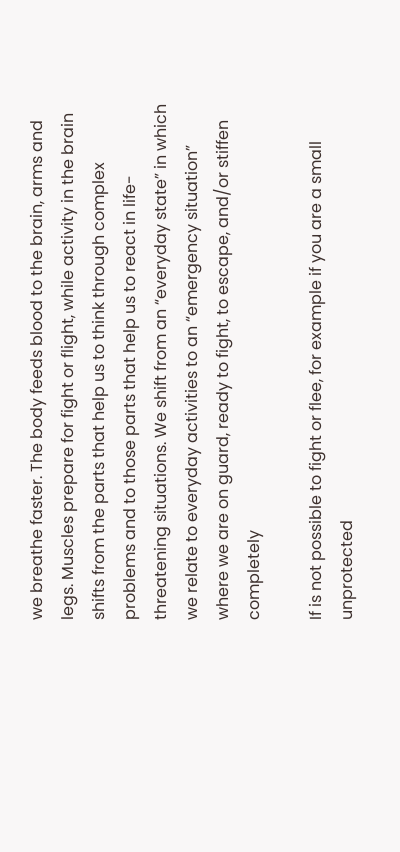we breathe faster. The body feeds blood to the brain, arms and legs. Muscles prepare for fight or flight, while activity in the brain shifts from the parts that help us to think through complex problems and to those parts that help us to react in life-threatening situations. We shift from an “everyday state” in which we relate to everyday activities to an “emergency situation” where we are on guard, ready to fight, to escape, and/or stiffen completely

If is not possible to fight or flee, for example if you are a small unprotected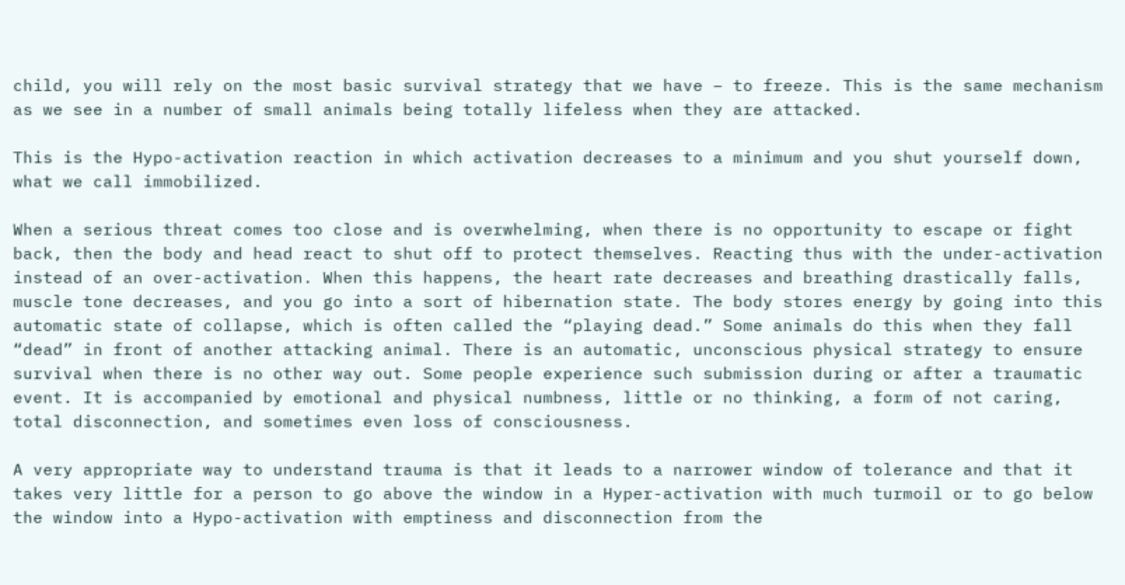child, you will rely on the most basic survival strategy that we have – to freeze. This is the same mechanism as we see in a number of small animals being totally lifeless when they are attacked.

This is the Hypo-activation reaction in which activation decreases to a minimum and you shut yourself down, what we call immobilized.

When a serious threat comes too close and is overwhelming, when there is no opportunity to escape or fight back, then the body and head react to shut off to protect themselves. Reacting thus with the under-activation instead of an over-activation. When this happens, the heart rate decreases and breathing drastically falls, muscle tone decreases, and you go into a sort of hibernation state. The body stores energy by going into this automatic state of collapse, which is often called the “playing dead.” Some animals do this when they fall “dead” in front of another attacking animal. There is an automatic, unconscious physical strategy to ensure survival when there is no other way out. Some people experience such submission during or after a traumatic event. It is accompanied by emotional and physical numbness, little or no thinking, a form of not caring, total disconnection, and sometimes even loss of consciousness.

A very appropriate way to understand trauma is that it leads to a narrower window of tolerance and that it takes very little for a person to go above the window in a Hyper-activation with much turmoil or to go below the window into a Hypo-activation with emptiness and disconnection from the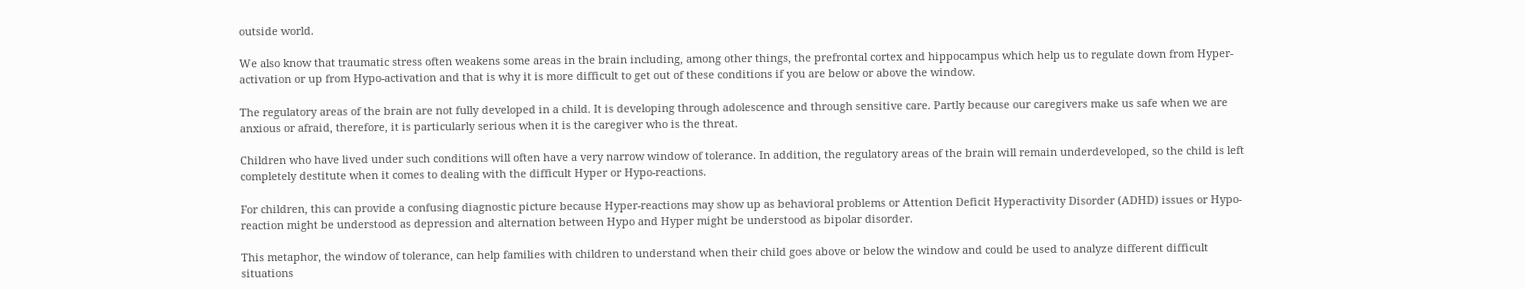outside world.

We also know that traumatic stress often weakens some areas in the brain including, among other things, the prefrontal cortex and hippocampus which help us to regulate down from Hyper-activation or up from Hypo-activation and that is why it is more difficult to get out of these conditions if you are below or above the window.

The regulatory areas of the brain are not fully developed in a child. It is developing through adolescence and through sensitive care. Partly because our caregivers make us safe when we are anxious or afraid, therefore, it is particularly serious when it is the caregiver who is the threat.

Children who have lived under such conditions will often have a very narrow window of tolerance. In addition, the regulatory areas of the brain will remain underdeveloped, so the child is left completely destitute when it comes to dealing with the difficult Hyper or Hypo-reactions.

For children, this can provide a confusing diagnostic picture because Hyper-reactions may show up as behavioral problems or Attention Deficit Hyperactivity Disorder (ADHD) issues or Hypo-reaction might be understood as depression and alternation between Hypo and Hyper might be understood as bipolar disorder.

This metaphor, the window of tolerance, can help families with children to understand when their child goes above or below the window and could be used to analyze different difficult situations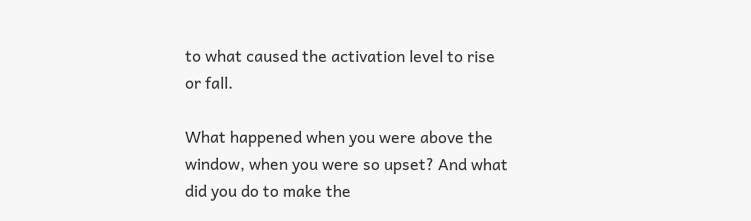to what caused the activation level to rise or fall.

What happened when you were above the window, when you were so upset? And what did you do to make the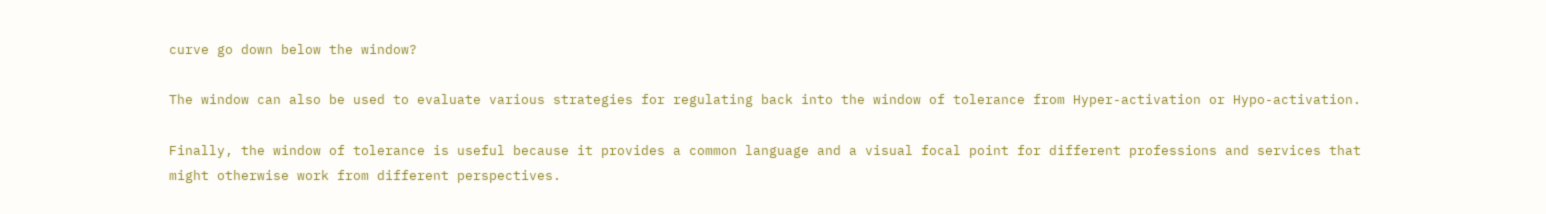curve go down below the window?

The window can also be used to evaluate various strategies for regulating back into the window of tolerance from Hyper-activation or Hypo-activation.

Finally, the window of tolerance is useful because it provides a common language and a visual focal point for different professions and services that might otherwise work from different perspectives.